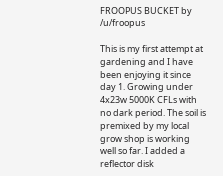FROOPUS BUCKET by /u/froopus

This is my first attempt at gardening and I have been enjoying it since day 1. Growing under 4x23w 5000K CFLs with no dark period. The soil is premixed by my local grow shop is working well so far. I added a reflector disk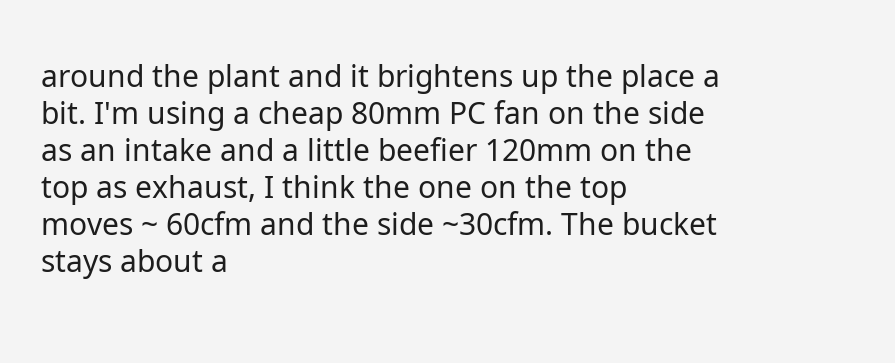around the plant and it brightens up the place a bit. I'm using a cheap 80mm PC fan on the side as an intake and a little beefier 120mm on the top as exhaust, I think the one on the top moves ~ 60cfm and the side ~30cfm. The bucket stays about a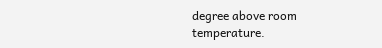degree above room temperature.